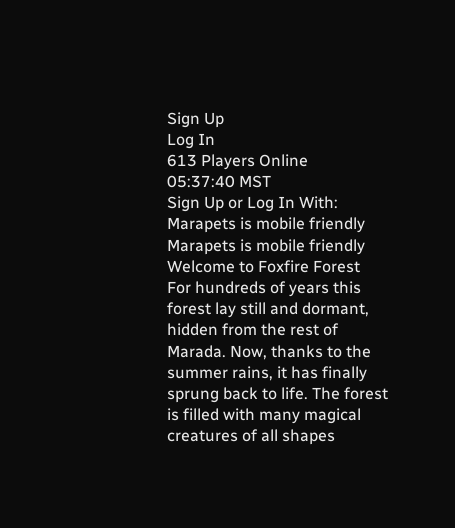Sign Up
Log In
613 Players Online
05:37:40 MST
Sign Up or Log In With:
Marapets is mobile friendly
Marapets is mobile friendly
Welcome to Foxfire Forest
For hundreds of years this forest lay still and dormant, hidden from the rest of Marada. Now, thanks to the summer rains, it has finally sprung back to life. The forest is filled with many magical creatures of all shapes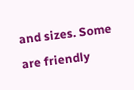and sizes. Some are friendly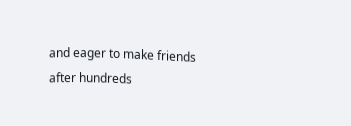and eager to make friends after hundreds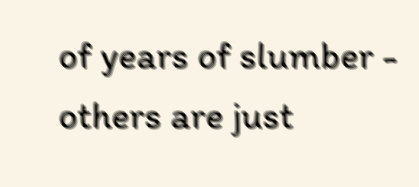of years of slumber - others are just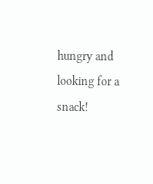hungry and looking for a snack!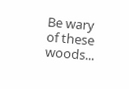Be wary of these woods...